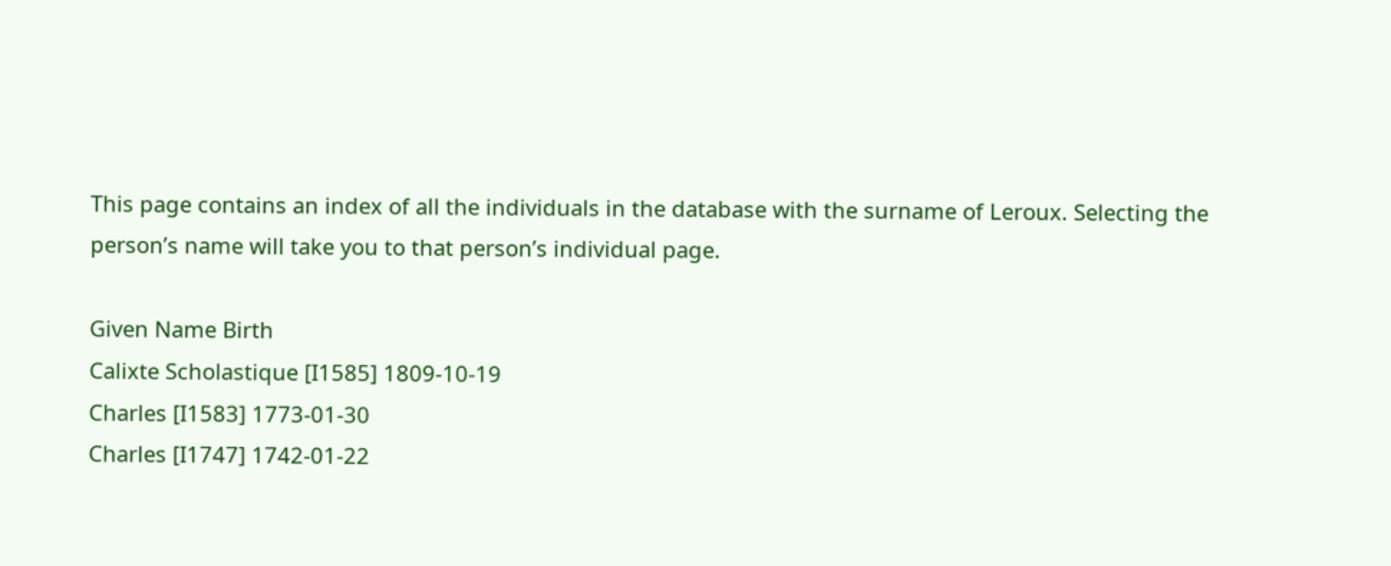This page contains an index of all the individuals in the database with the surname of Leroux. Selecting the person’s name will take you to that person’s individual page.

Given Name Birth
Calixte Scholastique [I1585] 1809-10-19
Charles [I1583] 1773-01-30
Charles [I1747] 1742-01-22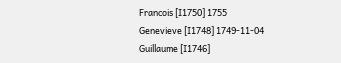Francois [I1750] 1755
Genevieve [I1748] 1749-11-04
Guillaume [I1746]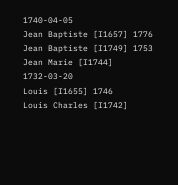1740-04-05
Jean Baptiste [I1657] 1776
Jean Baptiste [I1749] 1753
Jean Marie [I1744] 1732-03-20
Louis [I1655] 1746
Louis Charles [I1742]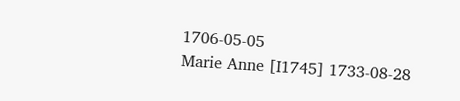1706-05-05
Marie Anne [I1745] 1733-08-28